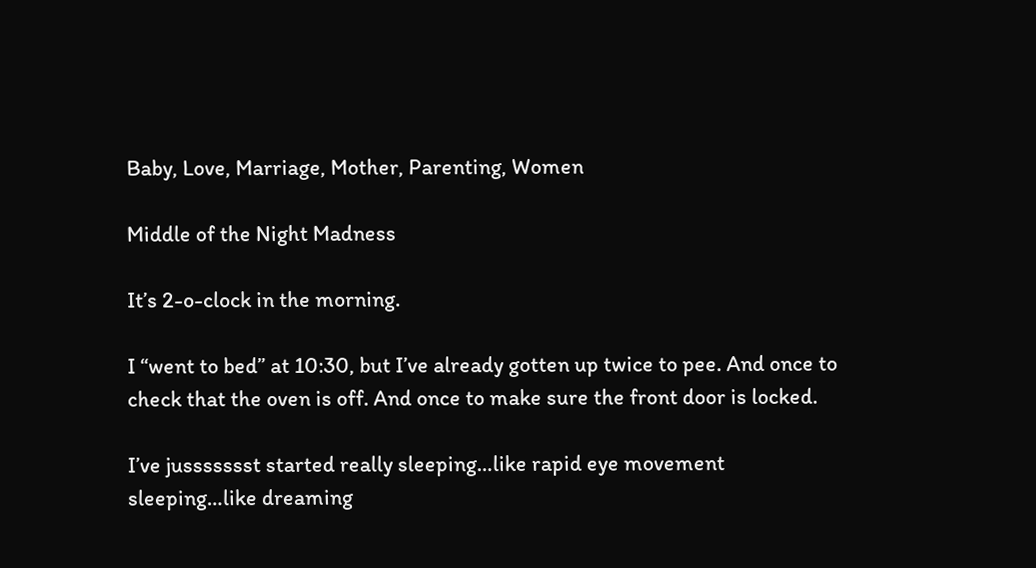Baby, Love, Marriage, Mother, Parenting, Women

Middle of the Night Madness

It’s 2-o-clock in the morning.

I “went to bed” at 10:30, but I’ve already gotten up twice to pee. And once to check that the oven is off. And once to make sure the front door is locked.

I’ve jussssssst started really sleeping…like rapid eye movement sleeping…like dreaming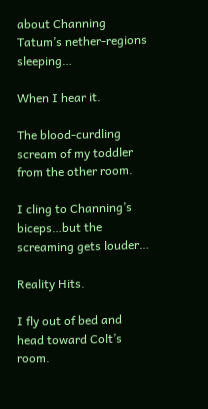about Channing Tatum’s nether-regions sleeping…

When I hear it.

The blood-curdling scream of my toddler from the other room.

I cling to Channing’s biceps…but the screaming gets louder…

Reality Hits.

I fly out of bed and head toward Colt’s room.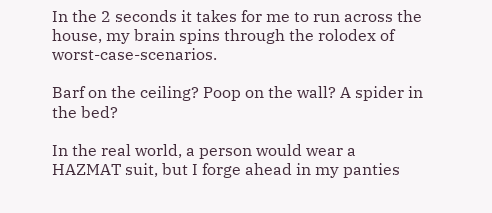In the 2 seconds it takes for me to run across the house, my brain spins through the rolodex of worst-case-scenarios.

Barf on the ceiling? Poop on the wall? A spider in the bed?

In the real world, a person would wear a HAZMAT suit, but I forge ahead in my panties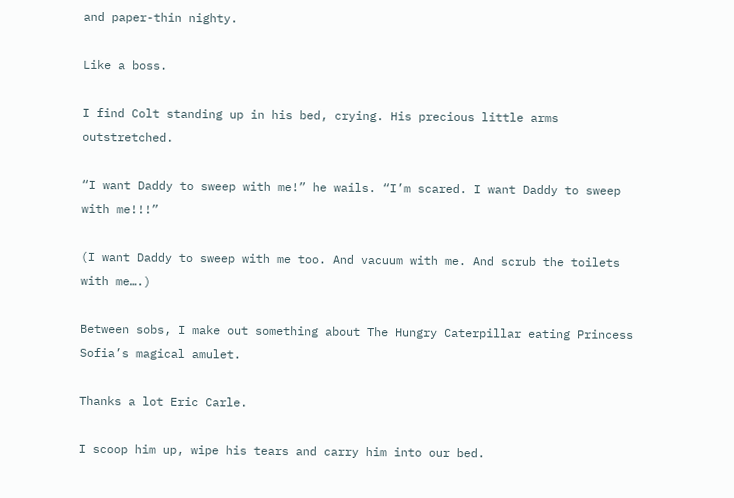and paper-thin nighty.

Like a boss.

I find Colt standing up in his bed, crying. His precious little arms outstretched.

“I want Daddy to sweep with me!” he wails. “I’m scared. I want Daddy to sweep with me!!!”

(I want Daddy to sweep with me too. And vacuum with me. And scrub the toilets with me….)

Between sobs, I make out something about The Hungry Caterpillar eating Princess Sofia’s magical amulet.

Thanks a lot Eric Carle.

I scoop him up, wipe his tears and carry him into our bed.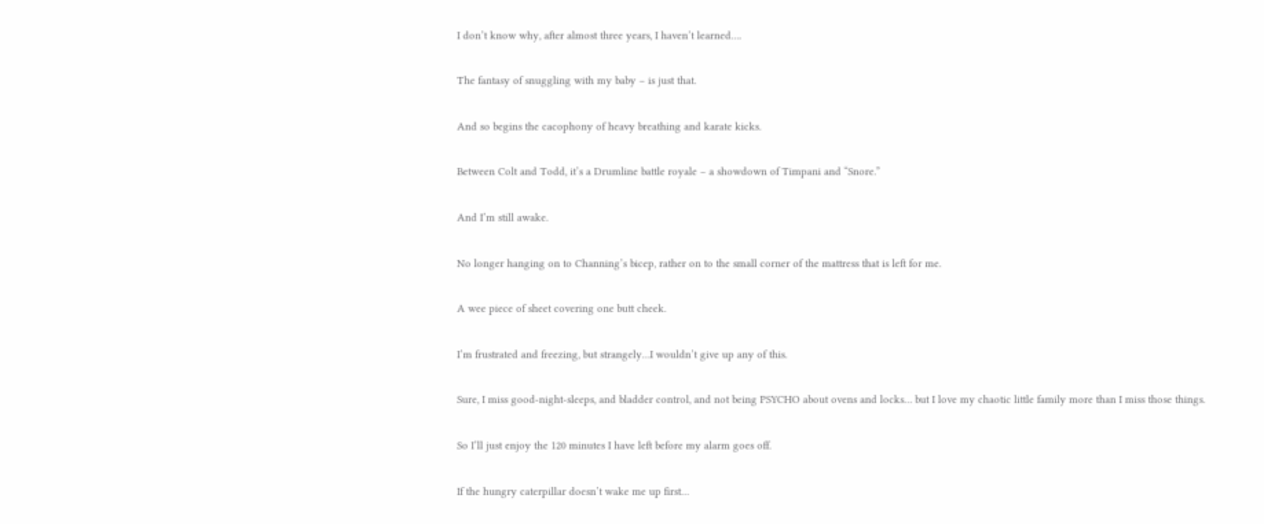I don’t know why, after almost three years, I haven’t learned….

The fantasy of snuggling with my baby – is just that.

And so begins the cacophony of heavy breathing and karate kicks.

Between Colt and Todd, it’s a Drumline battle royale – a showdown of Timpani and “Snore.”

And I’m still awake.

No longer hanging on to Channing’s bicep, rather on to the small corner of the mattress that is left for me.

A wee piece of sheet covering one butt cheek.

I’m frustrated and freezing, but strangely…I wouldn’t give up any of this.

Sure, I miss good-night-sleeps, and bladder control, and not being PSYCHO about ovens and locks… but I love my chaotic little family more than I miss those things.

So I’ll just enjoy the 120 minutes I have left before my alarm goes off.

If the hungry caterpillar doesn’t wake me up first…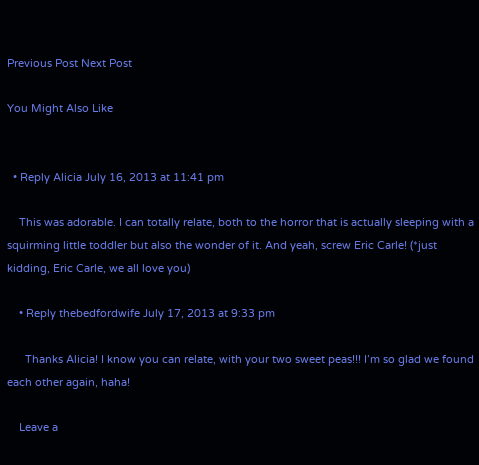Previous Post Next Post

You Might Also Like


  • Reply Alicia July 16, 2013 at 11:41 pm

    This was adorable. I can totally relate, both to the horror that is actually sleeping with a squirming little toddler but also the wonder of it. And yeah, screw Eric Carle! (*just kidding, Eric Carle, we all love you)

    • Reply thebedfordwife July 17, 2013 at 9:33 pm

      Thanks Alicia! I know you can relate, with your two sweet peas!!! I’m so glad we found each other again, haha!

    Leave a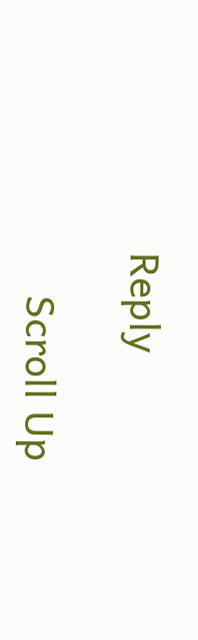Reply

    Scroll Up